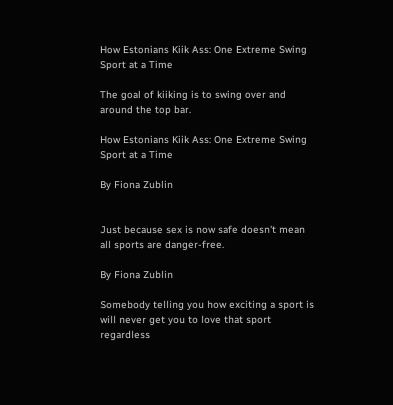How Estonians Kiik Ass: One Extreme Swing Sport at a Time

The goal of kiiking is to swing over and around the top bar.

How Estonians Kiik Ass: One Extreme Swing Sport at a Time

By Fiona Zublin


Just because sex is now safe doesn't mean all sports are danger-free.

By Fiona Zublin

Somebody telling you how exciting a sport is will never get you to love that sport regardless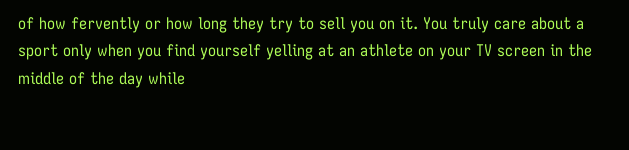of how fervently or how long they try to sell you on it. You truly care about a sport only when you find yourself yelling at an athlete on your TV screen in the middle of the day while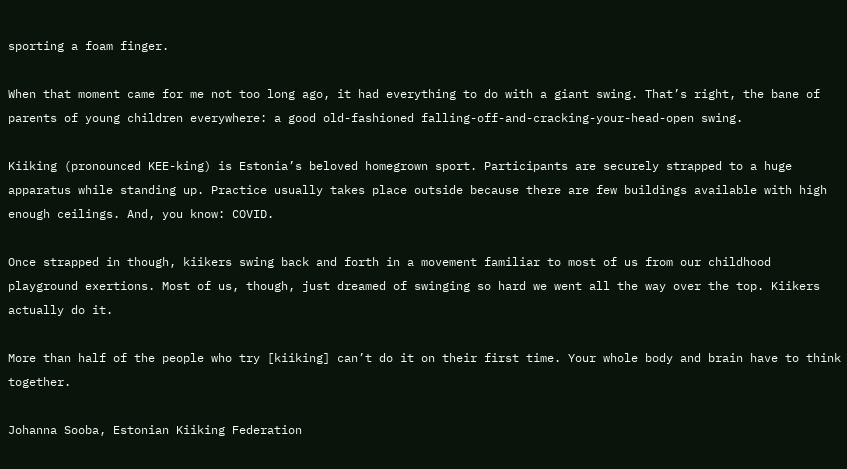sporting a foam finger.

When that moment came for me not too long ago, it had everything to do with a giant swing. That’s right, the bane of parents of young children everywhere: a good old-fashioned falling-off-and-cracking-your-head-open swing.

Kiiking (pronounced KEE-king) is Estonia’s beloved homegrown sport. Participants are securely strapped to a huge apparatus while standing up. Practice usually takes place outside because there are few buildings available with high enough ceilings. And, you know: COVID.

Once strapped in though, kiikers swing back and forth in a movement familiar to most of us from our childhood playground exertions. Most of us, though, just dreamed of swinging so hard we went all the way over the top. Kiikers actually do it.

More than half of the people who try [kiiking] can’t do it on their first time. Your whole body and brain have to think together.

Johanna Sooba, Estonian Kiiking Federation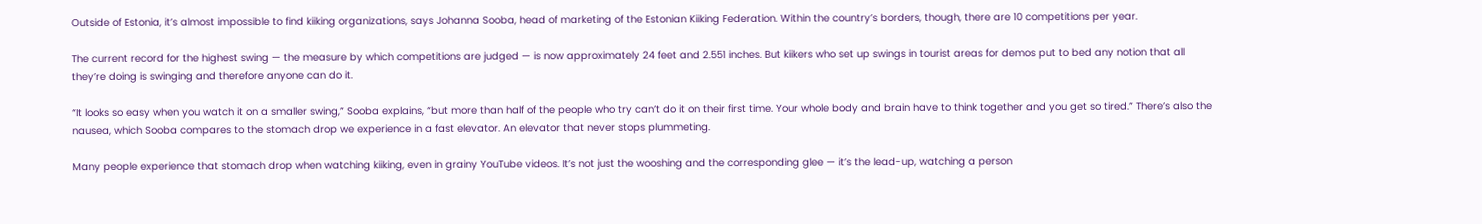Outside of Estonia, it’s almost impossible to find kiiking organizations, says Johanna Sooba, head of marketing of the Estonian Kiiking Federation. Within the country’s borders, though, there are 10 competitions per year.

The current record for the highest swing — the measure by which competitions are judged — is now approximately 24 feet and 2.551 inches. But kiikers who set up swings in tourist areas for demos put to bed any notion that all they’re doing is swinging and therefore anyone can do it.

“It looks so easy when you watch it on a smaller swing,” Sooba explains, “but more than half of the people who try can’t do it on their first time. Your whole body and brain have to think together and you get so tired.” There’s also the nausea, which Sooba compares to the stomach drop we experience in a fast elevator. An elevator that never stops plummeting.

Many people experience that stomach drop when watching kiiking, even in grainy YouTube videos. It’s not just the wooshing and the corresponding glee — it’s the lead-up, watching a person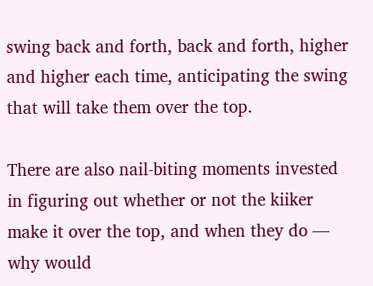swing back and forth, back and forth, higher and higher each time, anticipating the swing that will take them over the top.

There are also nail-biting moments invested in figuring out whether or not the kiiker make it over the top, and when they do — why would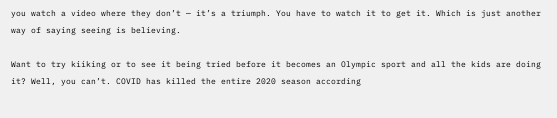you watch a video where they don’t — it’s a triumph. You have to watch it to get it. Which is just another way of saying seeing is believing.

Want to try kiiking or to see it being tried before it becomes an Olympic sport and all the kids are doing it? Well, you can’t. COVID has killed the entire 2020 season according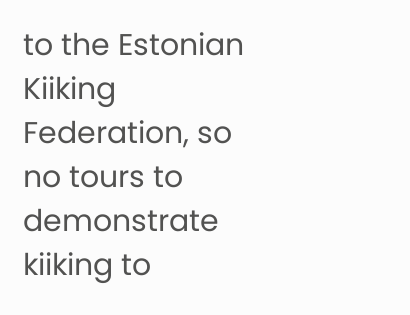to the Estonian Kiiking Federation, so no tours to demonstrate kiiking to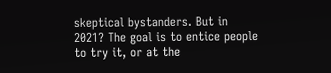skeptical bystanders. But in 2021? The goal is to entice people to try it, or at the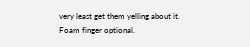very least get them yelling about it. Foam finger optional.